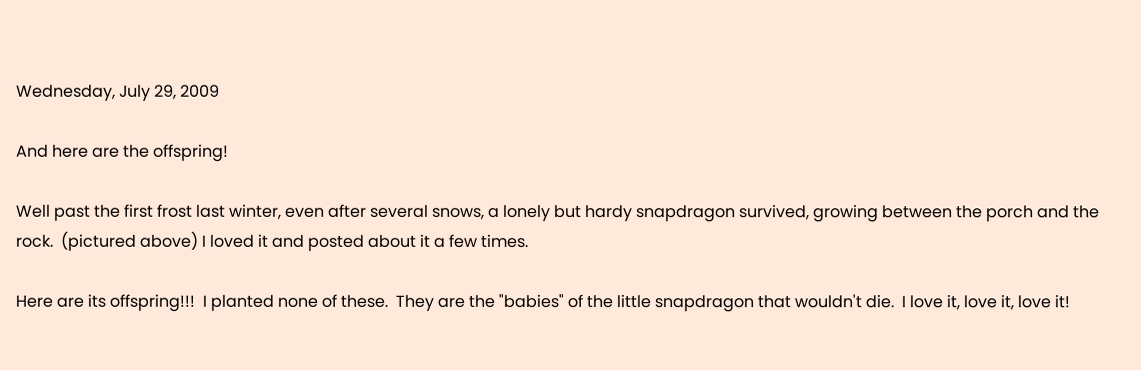Wednesday, July 29, 2009

And here are the offspring!

Well past the first frost last winter, even after several snows, a lonely but hardy snapdragon survived, growing between the porch and the rock.  (pictured above) I loved it and posted about it a few times.

Here are its offspring!!!  I planted none of these.  They are the "babies" of the little snapdragon that wouldn't die.  I love it, love it, love it!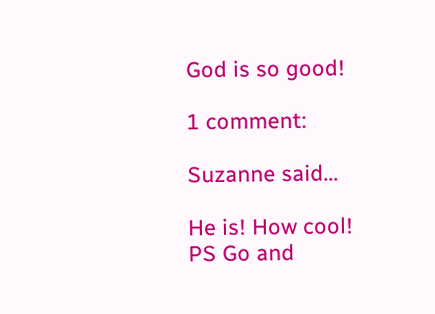God is so good!

1 comment:

Suzanne said...

He is! How cool!
PS Go and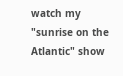watch my "sunrise on the Atlantic" show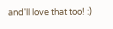and'll love that too! :)